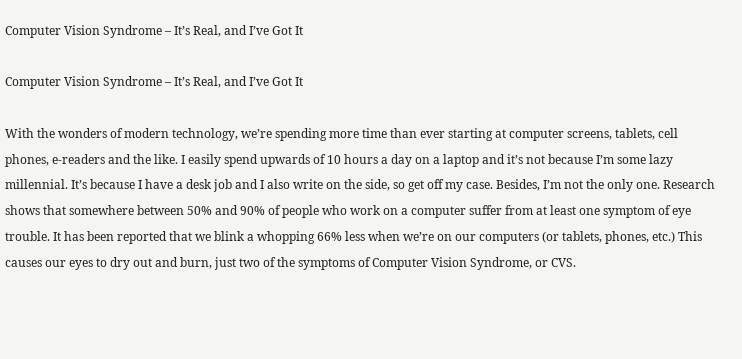Computer Vision Syndrome – It’s Real, and I’ve Got It

Computer Vision Syndrome – It’s Real, and I’ve Got It

With the wonders of modern technology, we’re spending more time than ever starting at computer screens, tablets, cell phones, e-readers and the like. I easily spend upwards of 10 hours a day on a laptop and it’s not because I’m some lazy millennial. It’s because I have a desk job and I also write on the side, so get off my case. Besides, I’m not the only one. Research shows that somewhere between 50% and 90% of people who work on a computer suffer from at least one symptom of eye trouble. It has been reported that we blink a whopping 66% less when we’re on our computers (or tablets, phones, etc.) This causes our eyes to dry out and burn, just two of the symptoms of Computer Vision Syndrome, or CVS.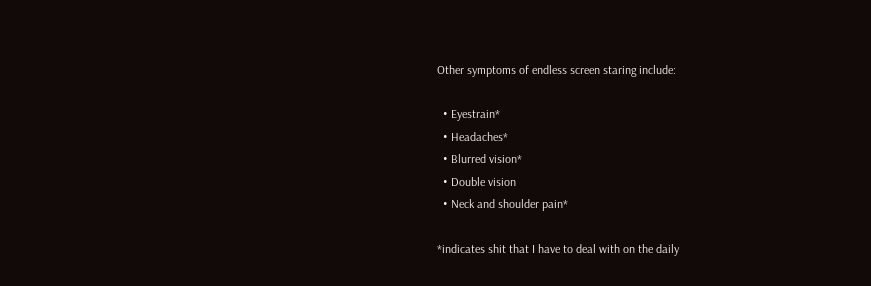Other symptoms of endless screen staring include:

  • Eyestrain*
  • Headaches*
  • Blurred vision*
  • Double vision
  • Neck and shoulder pain*

*indicates shit that I have to deal with on the daily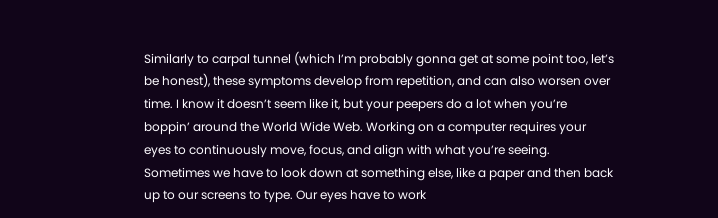Similarly to carpal tunnel (which I’m probably gonna get at some point too, let’s be honest), these symptoms develop from repetition, and can also worsen over time. I know it doesn’t seem like it, but your peepers do a lot when you’re boppin’ around the World Wide Web. Working on a computer requires your eyes to continuously move, focus, and align with what you’re seeing. Sometimes we have to look down at something else, like a paper and then back up to our screens to type. Our eyes have to work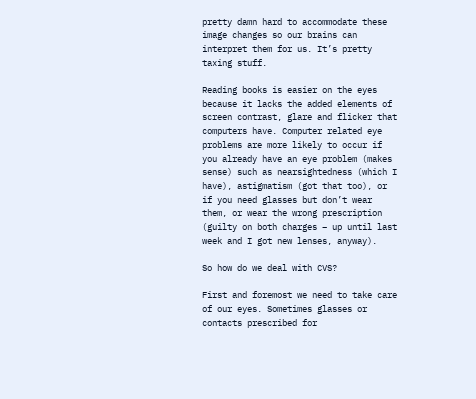pretty damn hard to accommodate these image changes so our brains can interpret them for us. It’s pretty taxing stuff.

Reading books is easier on the eyes because it lacks the added elements of screen contrast, glare and flicker that computers have. Computer related eye problems are more likely to occur if you already have an eye problem (makes sense) such as nearsightedness (which I have), astigmatism (got that too), or if you need glasses but don’t wear them, or wear the wrong prescription (guilty on both charges – up until last week and I got new lenses, anyway).

So how do we deal with CVS?

First and foremost we need to take care of our eyes. Sometimes glasses or contacts prescribed for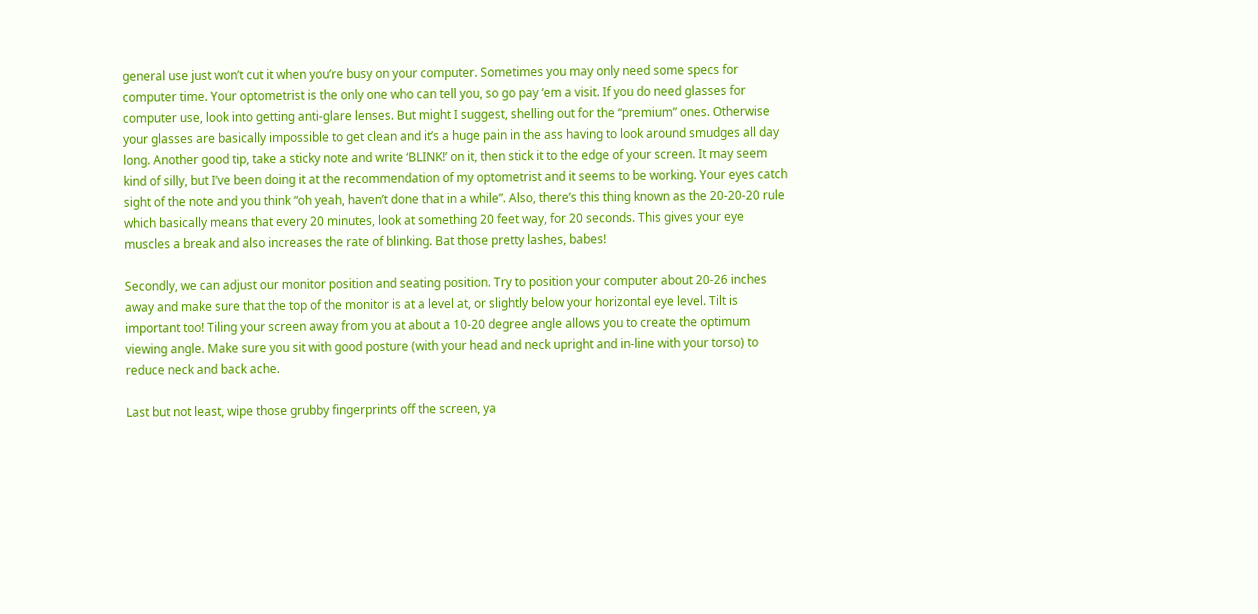general use just won’t cut it when you’re busy on your computer. Sometimes you may only need some specs for computer time. Your optometrist is the only one who can tell you, so go pay ‘em a visit. If you do need glasses for computer use, look into getting anti-glare lenses. But might I suggest, shelling out for the “premium” ones. Otherwise your glasses are basically impossible to get clean and it’s a huge pain in the ass having to look around smudges all day long. Another good tip, take a sticky note and write ‘BLINK!’ on it, then stick it to the edge of your screen. It may seem kind of silly, but I’ve been doing it at the recommendation of my optometrist and it seems to be working. Your eyes catch sight of the note and you think “oh yeah, haven’t done that in a while”. Also, there’s this thing known as the 20-20-20 rule which basically means that every 20 minutes, look at something 20 feet way, for 20 seconds. This gives your eye muscles a break and also increases the rate of blinking. Bat those pretty lashes, babes!

Secondly, we can adjust our monitor position and seating position. Try to position your computer about 20-26 inches away and make sure that the top of the monitor is at a level at, or slightly below your horizontal eye level. Tilt is important too! Tiling your screen away from you at about a 10-20 degree angle allows you to create the optimum viewing angle. Make sure you sit with good posture (with your head and neck upright and in-line with your torso) to reduce neck and back ache.

Last but not least, wipe those grubby fingerprints off the screen, ya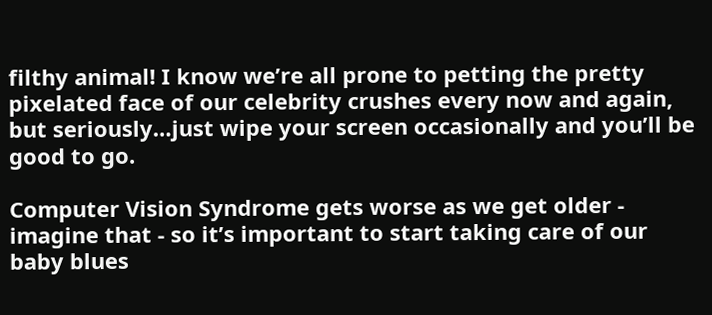filthy animal! I know we’re all prone to petting the pretty pixelated face of our celebrity crushes every now and again, but seriously…just wipe your screen occasionally and you’ll be good to go.

Computer Vision Syndrome gets worse as we get older - imagine that - so it’s important to start taking care of our baby blues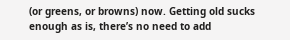(or greens, or browns) now. Getting old sucks enough as is, there’s no need to add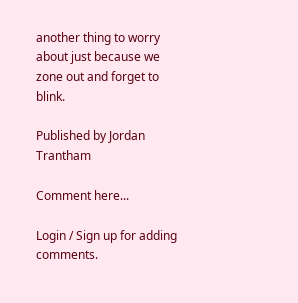another thing to worry about just because we zone out and forget to blink.

Published by Jordan Trantham

Comment here...

Login / Sign up for adding comments.